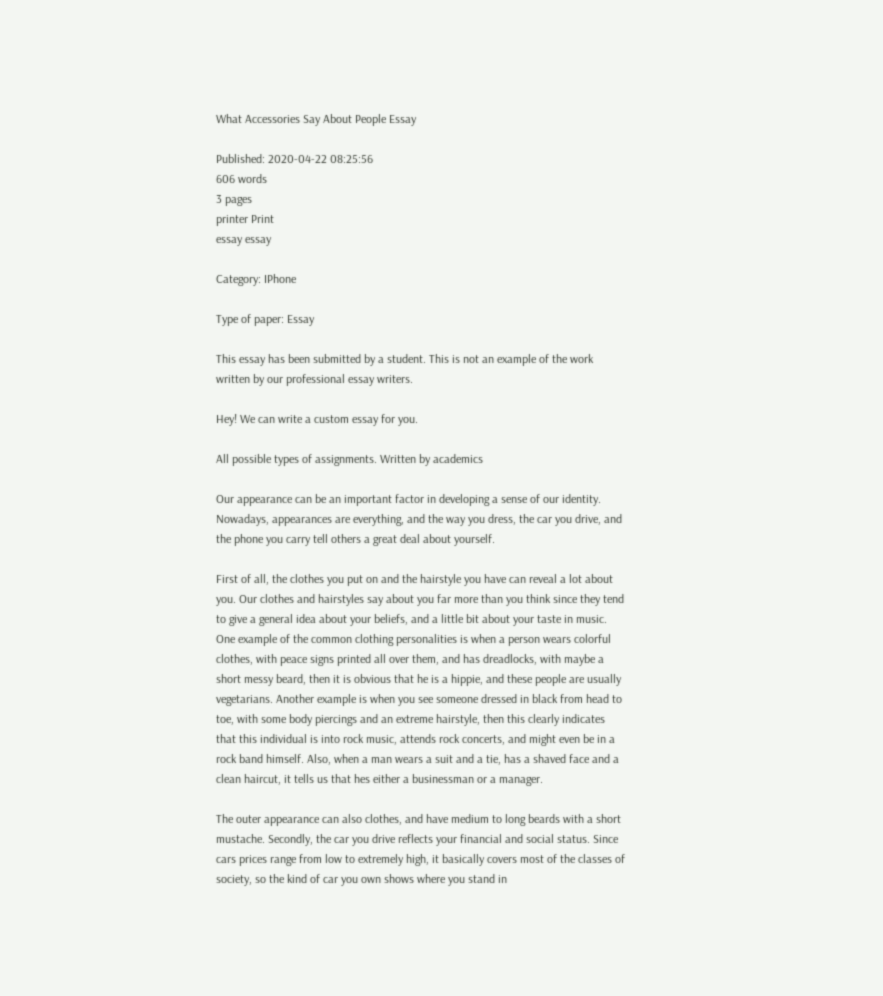What Accessories Say About People Essay

Published: 2020-04-22 08:25:56
606 words
3 pages
printer Print
essay essay

Category: IPhone

Type of paper: Essay

This essay has been submitted by a student. This is not an example of the work written by our professional essay writers.

Hey! We can write a custom essay for you.

All possible types of assignments. Written by academics

Our appearance can be an important factor in developing a sense of our identity. Nowadays, appearances are everything, and the way you dress, the car you drive, and the phone you carry tell others a great deal about yourself.

First of all, the clothes you put on and the hairstyle you have can reveal a lot about you. Our clothes and hairstyles say about you far more than you think since they tend to give a general idea about your beliefs, and a little bit about your taste in music. One example of the common clothing personalities is when a person wears colorful clothes, with peace signs printed all over them, and has dreadlocks, with maybe a short messy beard, then it is obvious that he is a hippie, and these people are usually vegetarians. Another example is when you see someone dressed in black from head to toe, with some body piercings and an extreme hairstyle, then this clearly indicates that this individual is into rock music, attends rock concerts, and might even be in a rock band himself. Also, when a man wears a suit and a tie, has a shaved face and a clean haircut, it tells us that hes either a businessman or a manager.

The outer appearance can also clothes, and have medium to long beards with a short mustache. Secondly, the car you drive reflects your financial and social status. Since cars prices range from low to extremely high, it basically covers most of the classes of society, so the kind of car you own shows where you stand in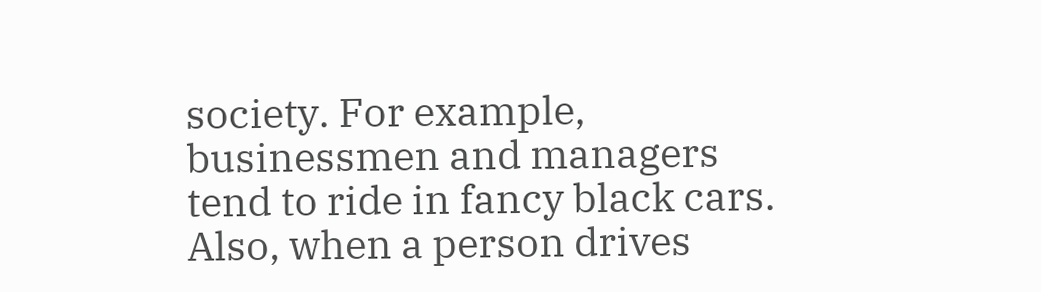society. For example, businessmen and managers tend to ride in fancy black cars. Also, when a person drives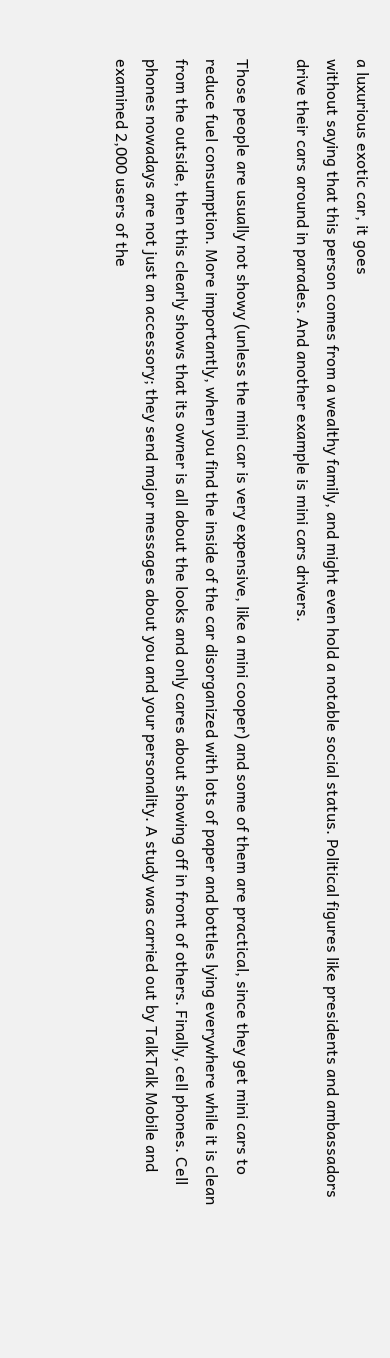a luxurious exotic car, it goes
without saying that this person comes from a wealthy family, and might even hold a notable social status. Political figures like presidents and ambassadors drive their cars around in parades. And another example is mini cars drivers.

Those people are usually not showy (unless the mini car is very expensive, like a mini cooper) and some of them are practical, since they get mini cars to reduce fuel consumption. More importantly, when you find the inside of the car disorganized with lots of paper and bottles lying everywhere while it is clean from the outside, then this clearly shows that its owner is all about the looks and only cares about showing off in front of others. Finally, cell phones. Cell phones nowadays are not just an accessory; they send major messages about you and your personality. A study was carried out by TalkTalk Mobile and examined 2,000 users of the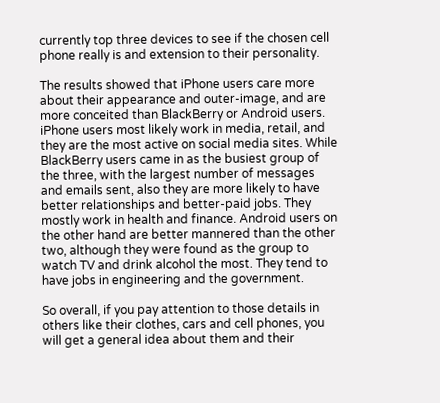currently top three devices to see if the chosen cell phone really is and extension to their personality.

The results showed that iPhone users care more about their appearance and outer-image, and are more conceited than BlackBerry or Android users. iPhone users most likely work in media, retail, and they are the most active on social media sites. While BlackBerry users came in as the busiest group of the three, with the largest number of messages and emails sent, also they are more likely to have better relationships and better-paid jobs. They mostly work in health and finance. Android users on the other hand are better mannered than the other two, although they were found as the group to watch TV and drink alcohol the most. They tend to have jobs in engineering and the government.

So overall, if you pay attention to those details in others like their clothes, cars and cell phones, you will get a general idea about them and their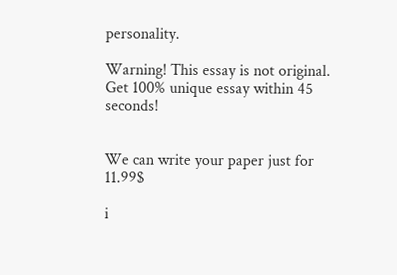personality.

Warning! This essay is not original. Get 100% unique essay within 45 seconds!


We can write your paper just for 11.99$

i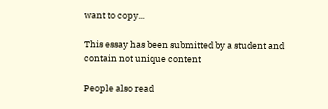want to copy...

This essay has been submitted by a student and contain not unique content

People also read